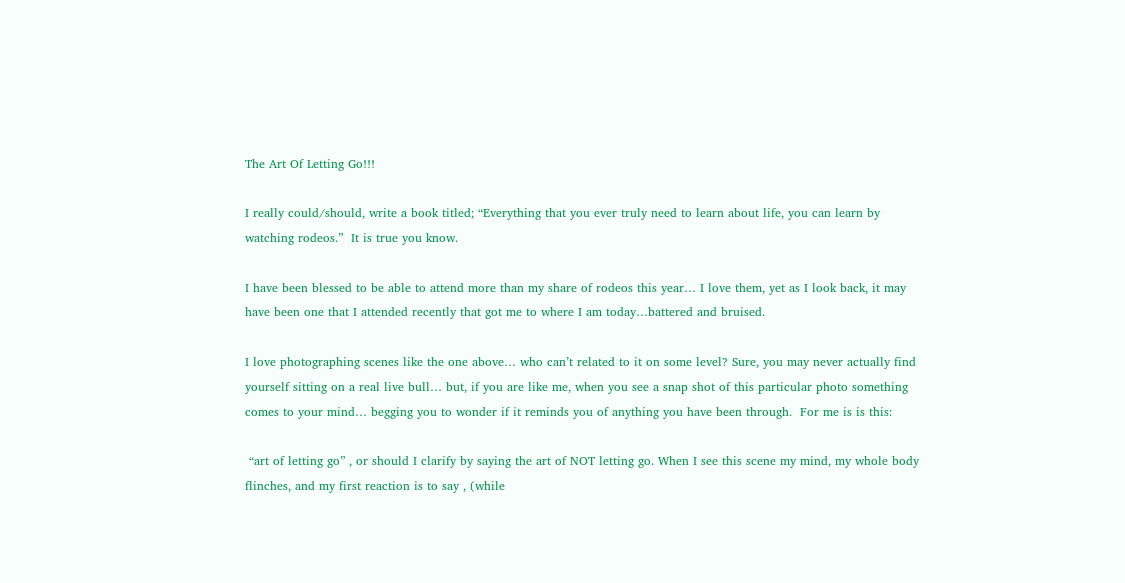The Art Of Letting Go!!!

I really could/should, write a book titled; “Everything that you ever truly need to learn about life, you can learn by watching rodeos.”  It is true you know.

I have been blessed to be able to attend more than my share of rodeos this year… I love them, yet as I look back, it may have been one that I attended recently that got me to where I am today…battered and bruised.

I love photographing scenes like the one above… who can’t related to it on some level? Sure, you may never actually find yourself sitting on a real live bull… but, if you are like me, when you see a snap shot of this particular photo something comes to your mind… begging you to wonder if it reminds you of anything you have been through.  For me is is this:

 “art of letting go” , or should I clarify by saying the art of NOT letting go. When I see this scene my mind, my whole body flinches, and my first reaction is to say , (while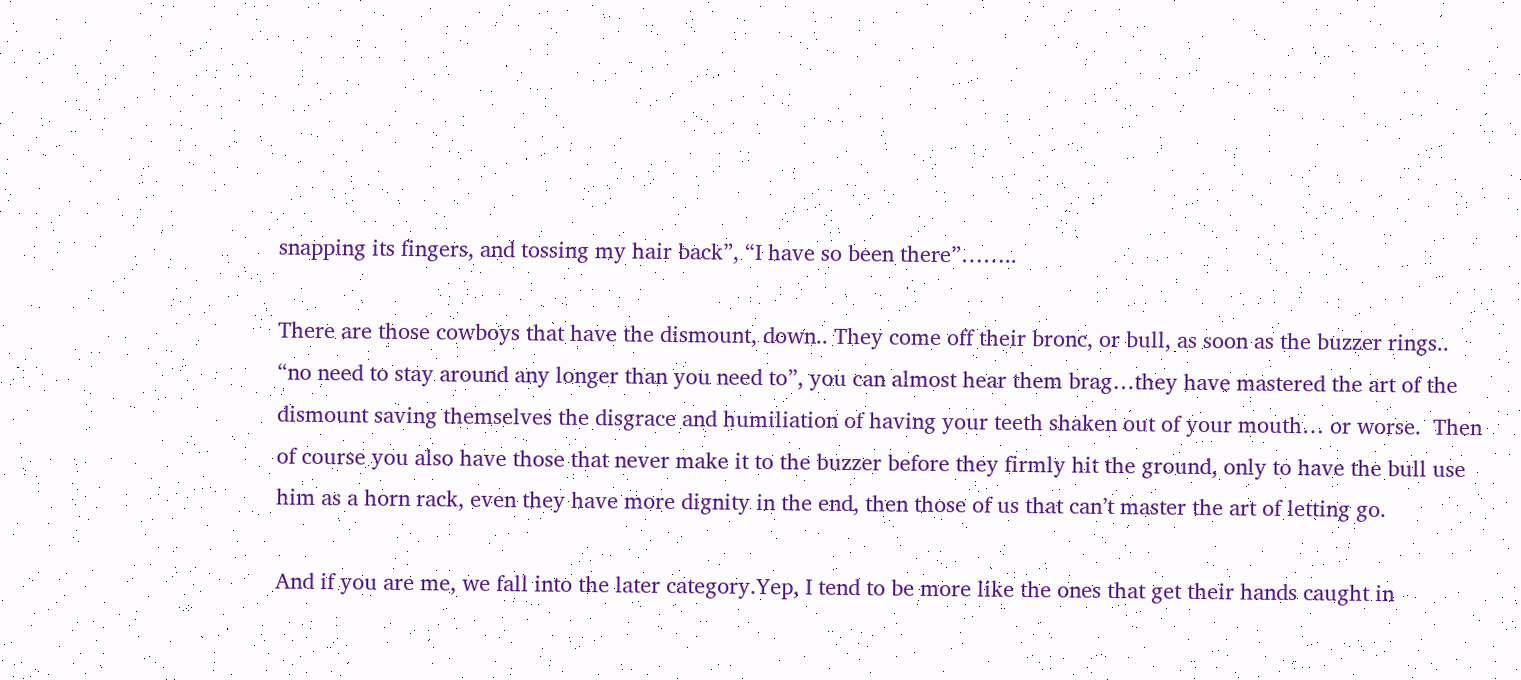snapping its fingers, and tossing my hair back”, “I have so been there”……..

There are those cowboys that have the dismount, down.. They come off their bronc, or bull, as soon as the buzzer rings.. “no need to stay around any longer than you need to”, you can almost hear them brag…they have mastered the art of the dismount saving themselves the disgrace and humiliation of having your teeth shaken out of your mouth… or worse.  Then of course you also have those that never make it to the buzzer before they firmly hit the ground, only to have the bull use him as a horn rack, even they have more dignity in the end, then those of us that can’t master the art of letting go.

And if you are me, we fall into the later category.Yep, I tend to be more like the ones that get their hands caught in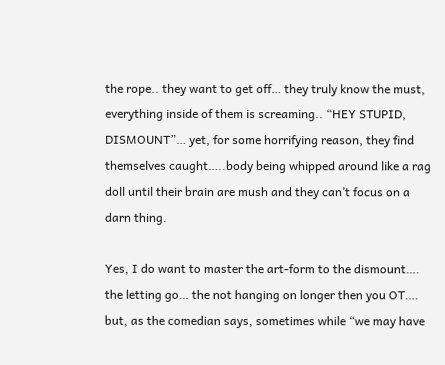the rope.. they want to get off… they truly know the must, everything inside of them is screaming.. “HEY STUPID, DISMOUNT”… yet, for some horrifying reason, they find themselves caught…..body being whipped around like a rag doll until their brain are mush and they can’t focus on a darn thing.

Yes, I do want to master the art-form to the dismount…. the letting go… the not hanging on longer then you OT…. but, as the comedian says, sometimes while “we may have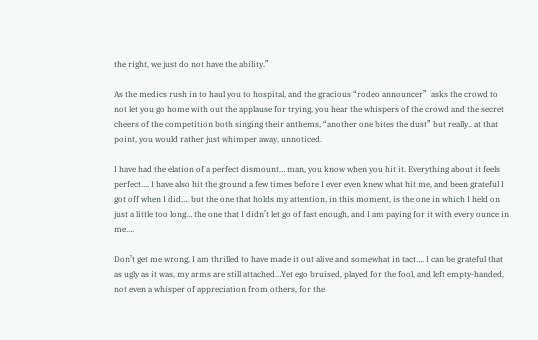the right, we just do not have the ability.”

As the medics rush in to haul you to hospital, and the gracious “rodeo announcer”  asks the crowd to not let you go home with out the applause for trying, you hear the whispers of the crowd and the secret cheers of the competition both singing their anthems, “another one bites the dust” but really.. at that point, you would rather just whimper away, unnoticed.

I have had the elation of a perfect dismount… man, you know when you hit it. Everything about it feels perfect…. I have also hit the ground a few times before I ever even knew what hit me, and been grateful I got off when I did…. but the one that holds my attention, in this moment, is the one in which I held on just a little too long… the one that I didn’t let go of fast enough, and I am paying for it with every ounce in me….

Don’t get me wrong, I am thrilled to have made it out alive and somewhat in tact…. I can be grateful that as ugly as it was, my arms are still attached…Yet ego bruised, played for the fool, and left empty-handed, not even a whisper of appreciation from others, for the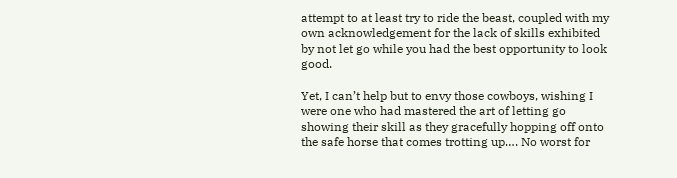attempt to at least try to ride the beast, coupled with my own acknowledgement for the lack of skills exhibited by not let go while you had the best opportunity to look good.

Yet, I can’t help but to envy those cowboys, wishing I were one who had mastered the art of letting go showing their skill as they gracefully hopping off onto the safe horse that comes trotting up…. No worst for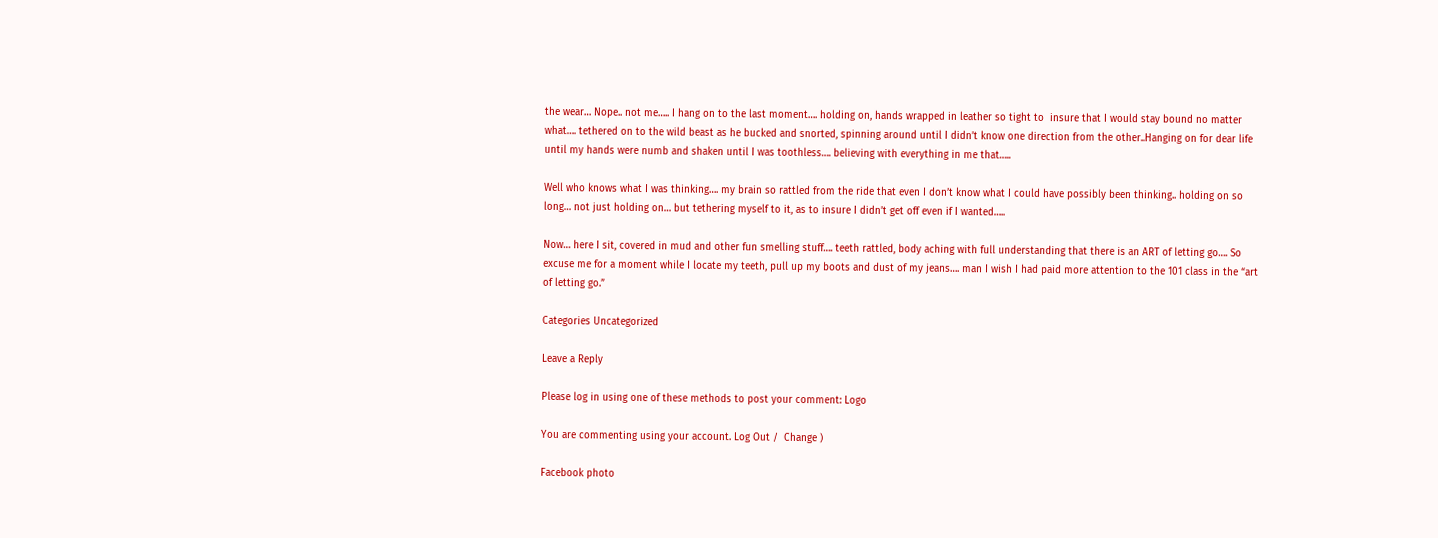the wear… Nope.. not me….. I hang on to the last moment…. holding on, hands wrapped in leather so tight to  insure that I would stay bound no matter what…. tethered on to the wild beast as he bucked and snorted, spinning around until I didn’t know one direction from the other..Hanging on for dear life until my hands were numb and shaken until I was toothless…. believing with everything in me that…..

Well who knows what I was thinking…. my brain so rattled from the ride that even I don’t know what I could have possibly been thinking.. holding on so long… not just holding on… but tethering myself to it, as to insure I didn’t get off even if I wanted…..

Now… here I sit, covered in mud and other fun smelling stuff…. teeth rattled, body aching with full understanding that there is an ART of letting go…. So excuse me for a moment while I locate my teeth, pull up my boots and dust of my jeans…. man I wish I had paid more attention to the 101 class in the “art of letting go.”

Categories Uncategorized

Leave a Reply

Please log in using one of these methods to post your comment: Logo

You are commenting using your account. Log Out /  Change )

Facebook photo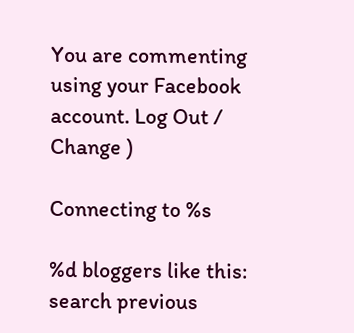You are commenting using your Facebook account. Log Out /  Change )

Connecting to %s

%d bloggers like this:
search previous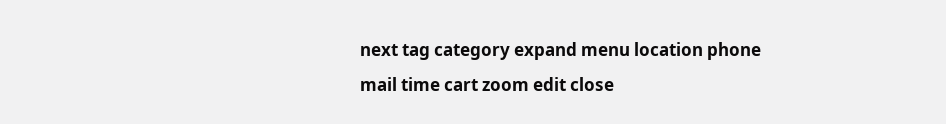next tag category expand menu location phone mail time cart zoom edit close